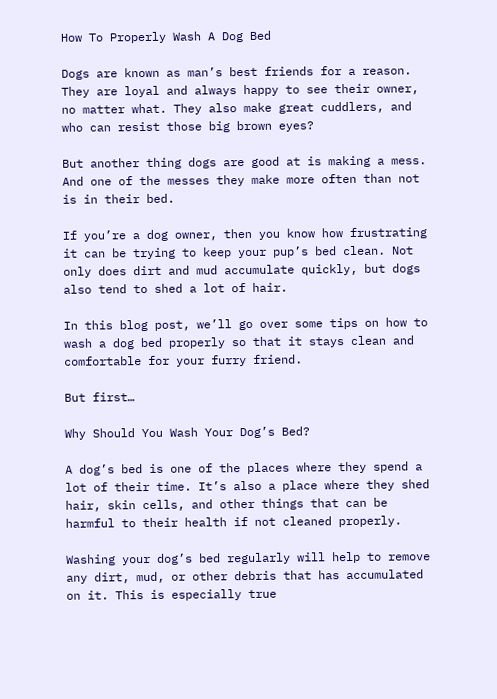How To Properly Wash A Dog Bed

Dogs are known as man’s best friends for a reason. They are loyal and always happy to see their owner, no matter what. They also make great cuddlers, and who can resist those big brown eyes?

But another thing dogs are good at is making a mess. And one of the messes they make more often than not is in their bed.

If you’re a dog owner, then you know how frustrating it can be trying to keep your pup’s bed clean. Not only does dirt and mud accumulate quickly, but dogs also tend to shed a lot of hair.

In this blog post, we’ll go over some tips on how to wash a dog bed properly so that it stays clean and comfortable for your furry friend.

But first…

Why Should You Wash Your Dog’s Bed?

A dog’s bed is one of the places where they spend a lot of their time. It’s also a place where they shed hair, skin cells, and other things that can be harmful to their health if not cleaned properly.

Washing your dog’s bed regularly will help to remove any dirt, mud, or other debris that has accumulated on it. This is especially true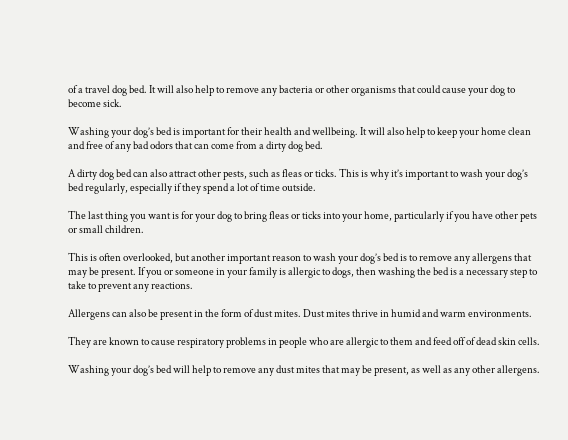of a travel dog bed. It will also help to remove any bacteria or other organisms that could cause your dog to become sick.

Washing your dog’s bed is important for their health and wellbeing. It will also help to keep your home clean and free of any bad odors that can come from a dirty dog bed.

A dirty dog bed can also attract other pests, such as fleas or ticks. This is why it’s important to wash your dog’s bed regularly, especially if they spend a lot of time outside.

The last thing you want is for your dog to bring fleas or ticks into your home, particularly if you have other pets or small children.

This is often overlooked, but another important reason to wash your dog’s bed is to remove any allergens that may be present. If you or someone in your family is allergic to dogs, then washing the bed is a necessary step to take to prevent any reactions.

Allergens can also be present in the form of dust mites. Dust mites thrive in humid and warm environments.

They are known to cause respiratory problems in people who are allergic to them and feed off of dead skin cells.

Washing your dog’s bed will help to remove any dust mites that may be present, as well as any other allergens.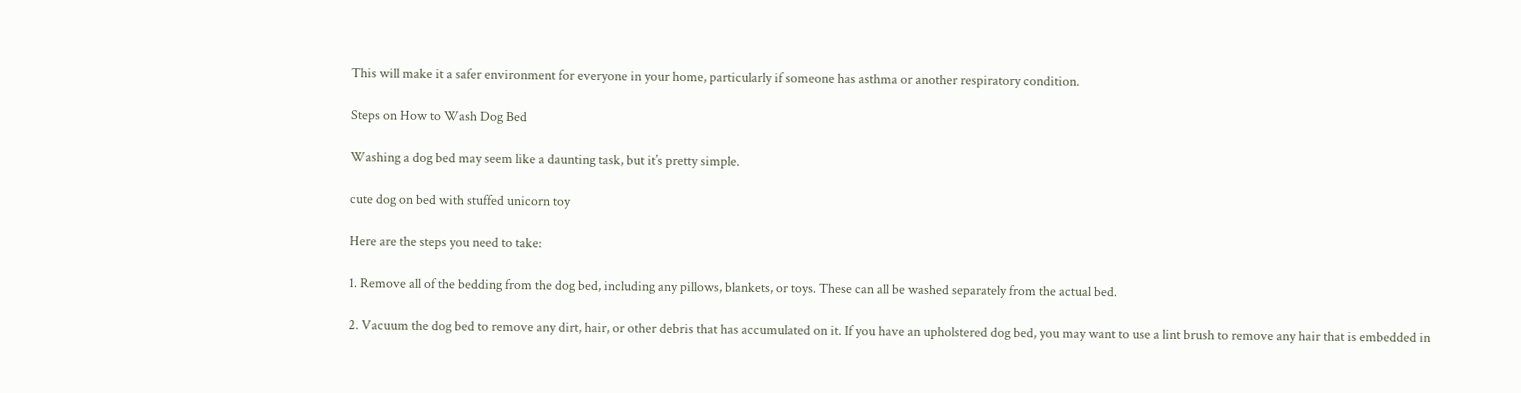This will make it a safer environment for everyone in your home, particularly if someone has asthma or another respiratory condition.

Steps on How to Wash Dog Bed

Washing a dog bed may seem like a daunting task, but it’s pretty simple.

cute dog on bed with stuffed unicorn toy

Here are the steps you need to take:

1. Remove all of the bedding from the dog bed, including any pillows, blankets, or toys. These can all be washed separately from the actual bed.

2. Vacuum the dog bed to remove any dirt, hair, or other debris that has accumulated on it. If you have an upholstered dog bed, you may want to use a lint brush to remove any hair that is embedded in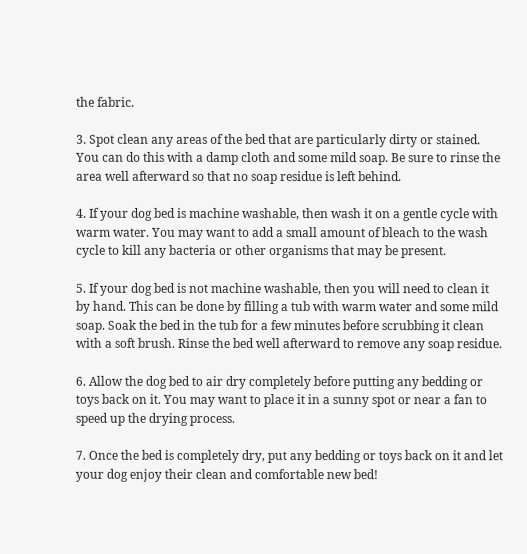the fabric.

3. Spot clean any areas of the bed that are particularly dirty or stained. You can do this with a damp cloth and some mild soap. Be sure to rinse the area well afterward so that no soap residue is left behind.

4. If your dog bed is machine washable, then wash it on a gentle cycle with warm water. You may want to add a small amount of bleach to the wash cycle to kill any bacteria or other organisms that may be present.

5. If your dog bed is not machine washable, then you will need to clean it by hand. This can be done by filling a tub with warm water and some mild soap. Soak the bed in the tub for a few minutes before scrubbing it clean with a soft brush. Rinse the bed well afterward to remove any soap residue.

6. Allow the dog bed to air dry completely before putting any bedding or toys back on it. You may want to place it in a sunny spot or near a fan to speed up the drying process.

7. Once the bed is completely dry, put any bedding or toys back on it and let your dog enjoy their clean and comfortable new bed!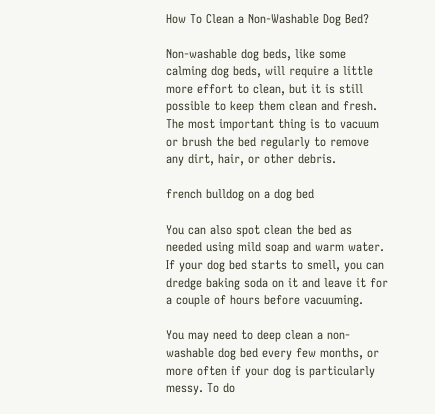How To Clean a Non-Washable Dog Bed?

Non-washable dog beds, like some calming dog beds, will require a little more effort to clean, but it is still possible to keep them clean and fresh. The most important thing is to vacuum or brush the bed regularly to remove any dirt, hair, or other debris.

french bulldog on a dog bed

You can also spot clean the bed as needed using mild soap and warm water. If your dog bed starts to smell, you can dredge baking soda on it and leave it for a couple of hours before vacuuming.

You may need to deep clean a non-washable dog bed every few months, or more often if your dog is particularly messy. To do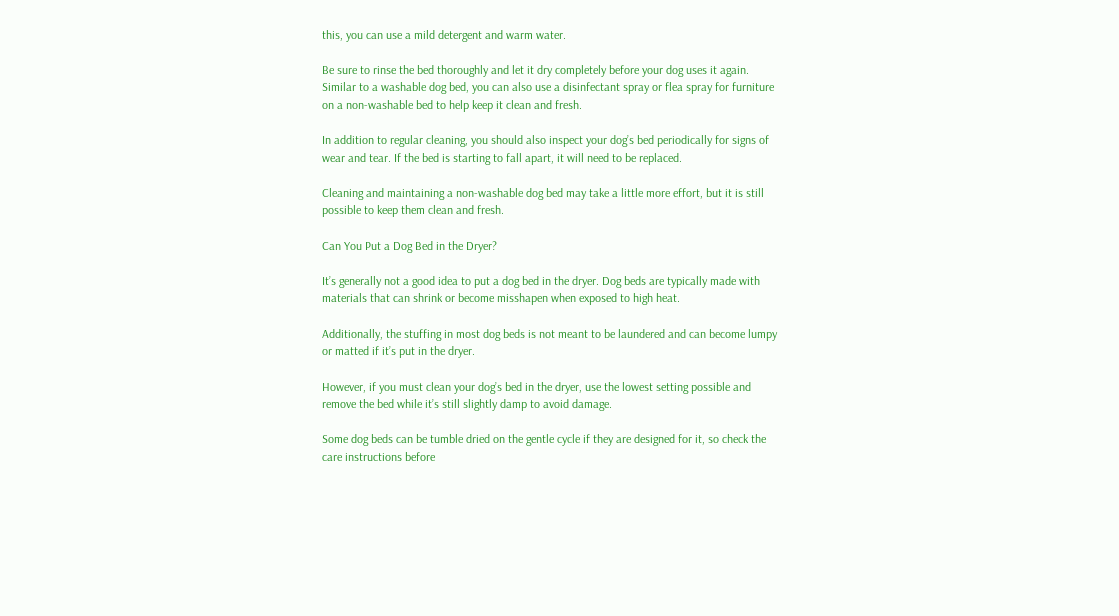this, you can use a mild detergent and warm water.

Be sure to rinse the bed thoroughly and let it dry completely before your dog uses it again. Similar to a washable dog bed, you can also use a disinfectant spray or flea spray for furniture on a non-washable bed to help keep it clean and fresh.

In addition to regular cleaning, you should also inspect your dog’s bed periodically for signs of wear and tear. If the bed is starting to fall apart, it will need to be replaced.

Cleaning and maintaining a non-washable dog bed may take a little more effort, but it is still possible to keep them clean and fresh.

Can You Put a Dog Bed in the Dryer?

It’s generally not a good idea to put a dog bed in the dryer. Dog beds are typically made with materials that can shrink or become misshapen when exposed to high heat.

Additionally, the stuffing in most dog beds is not meant to be laundered and can become lumpy or matted if it’s put in the dryer.

However, if you must clean your dog’s bed in the dryer, use the lowest setting possible and remove the bed while it’s still slightly damp to avoid damage.

Some dog beds can be tumble dried on the gentle cycle if they are designed for it, so check the care instructions before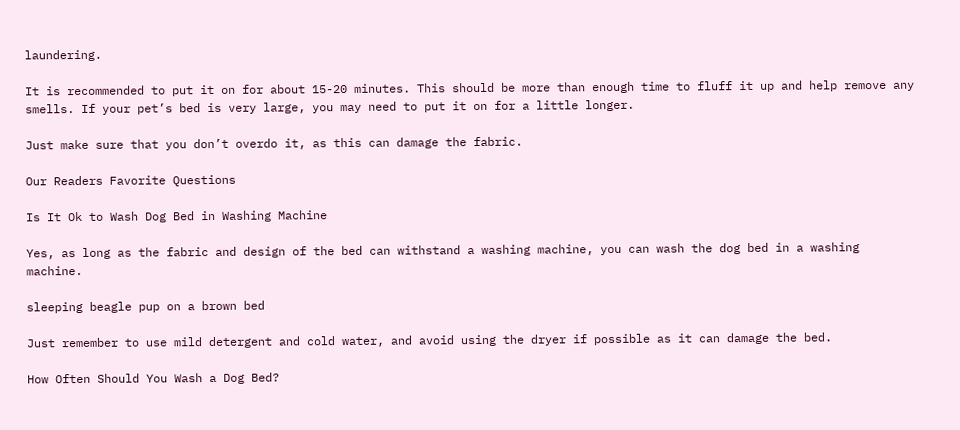laundering.

It is recommended to put it on for about 15-20 minutes. This should be more than enough time to fluff it up and help remove any smells. If your pet’s bed is very large, you may need to put it on for a little longer.

Just make sure that you don’t overdo it, as this can damage the fabric.

Our Readers Favorite Questions

Is It Ok to Wash Dog Bed in Washing Machine

Yes, as long as the fabric and design of the bed can withstand a washing machine, you can wash the dog bed in a washing machine.

sleeping beagle pup on a brown bed

Just remember to use mild detergent and cold water, and avoid using the dryer if possible as it can damage the bed.

How Often Should You Wash a Dog Bed?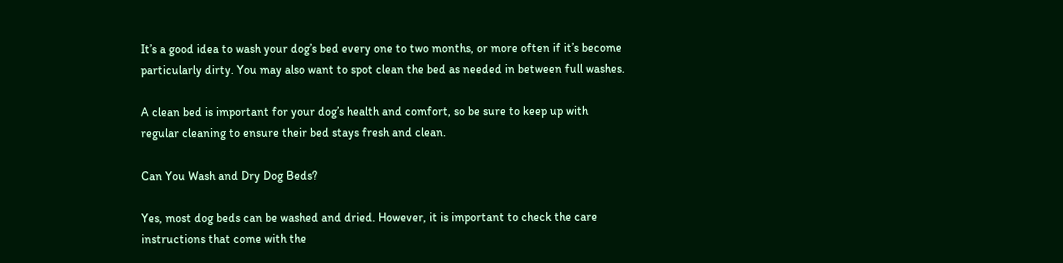It’s a good idea to wash your dog’s bed every one to two months, or more often if it’s become particularly dirty. You may also want to spot clean the bed as needed in between full washes.

A clean bed is important for your dog’s health and comfort, so be sure to keep up with regular cleaning to ensure their bed stays fresh and clean.

Can You Wash and Dry Dog Beds?

Yes, most dog beds can be washed and dried. However, it is important to check the care instructions that come with the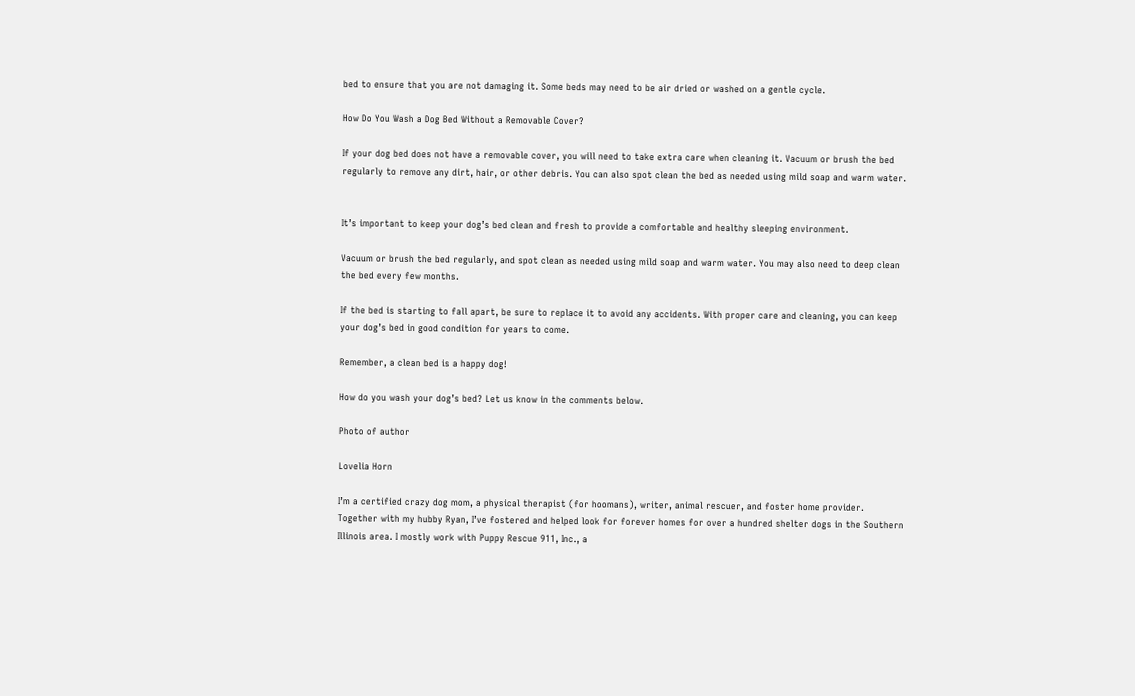bed to ensure that you are not damaging it. Some beds may need to be air dried or washed on a gentle cycle.

How Do You Wash a Dog Bed Without a Removable Cover?

If your dog bed does not have a removable cover, you will need to take extra care when cleaning it. Vacuum or brush the bed regularly to remove any dirt, hair, or other debris. You can also spot clean the bed as needed using mild soap and warm water.


It’s important to keep your dog’s bed clean and fresh to provide a comfortable and healthy sleeping environment.

Vacuum or brush the bed regularly, and spot clean as needed using mild soap and warm water. You may also need to deep clean the bed every few months.

If the bed is starting to fall apart, be sure to replace it to avoid any accidents. With proper care and cleaning, you can keep your dog’s bed in good condition for years to come.

Remember, a clean bed is a happy dog!

How do you wash your dog’s bed? Let us know in the comments below.

Photo of author

Lovelia Horn

I’m a certified crazy dog mom, a physical therapist (for hoomans), writer, animal rescuer, and foster home provider. Together with my hubby Ryan, I’ve fostered and helped look for forever homes for over a hundred shelter dogs in the Southern Illinois area. I mostly work with Puppy Rescue 911, Inc., a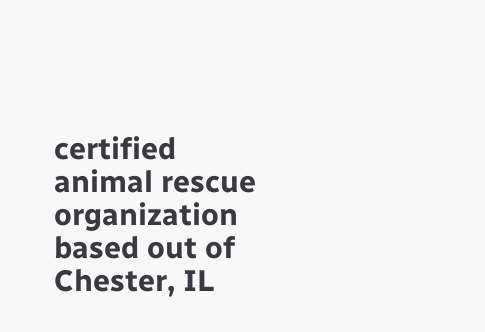certified animal rescue organization based out of Chester, IL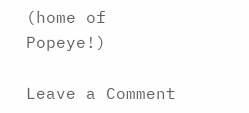(home of Popeye!)

Leave a Comment